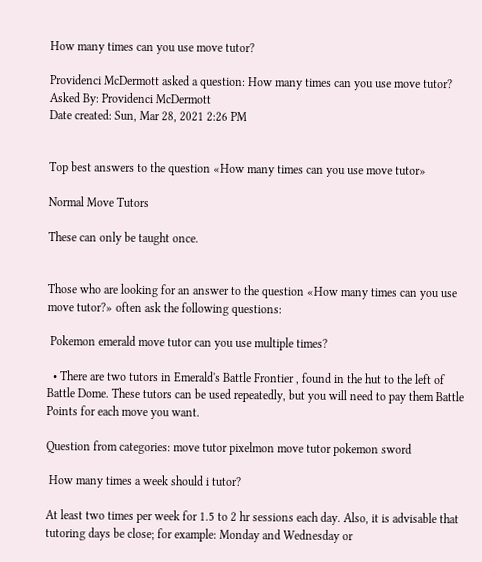How many times can you use move tutor?

Providenci McDermott asked a question: How many times can you use move tutor?
Asked By: Providenci McDermott
Date created: Sun, Mar 28, 2021 2:26 PM


Top best answers to the question «How many times can you use move tutor»

Normal Move Tutors

These can only be taught once.


Those who are looking for an answer to the question «How many times can you use move tutor?» often ask the following questions:

 Pokemon emerald move tutor can you use multiple times?

  • There are two tutors in Emerald's Battle Frontier , found in the hut to the left of Battle Dome. These tutors can be used repeatedly, but you will need to pay them Battle Points for each move you want.

Question from categories: move tutor pixelmon move tutor pokemon sword

 How many times a week should i tutor?

At least two times per week for 1.5 to 2 hr sessions each day. Also, it is advisable that tutoring days be close; for example: Monday and Wednesday or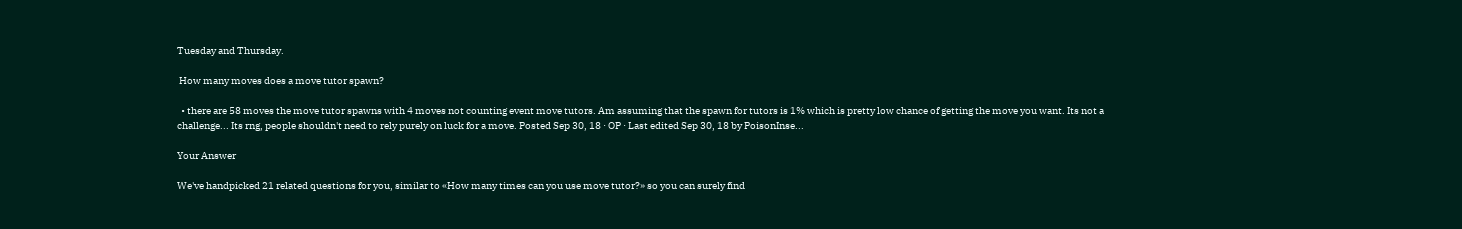Tuesday and Thursday.

 How many moves does a move tutor spawn?

  • there are 58 moves the move tutor spawns with 4 moves not counting event move tutors. Am assuming that the spawn for tutors is 1% which is pretty low chance of getting the move you want. Its not a challenge... Its rng, people shouldn't need to rely purely on luck for a move. Posted Sep 30, 18 · OP · Last edited Sep 30, 18 by PoisonInse...

Your Answer

We've handpicked 21 related questions for you, similar to «How many times can you use move tutor?» so you can surely find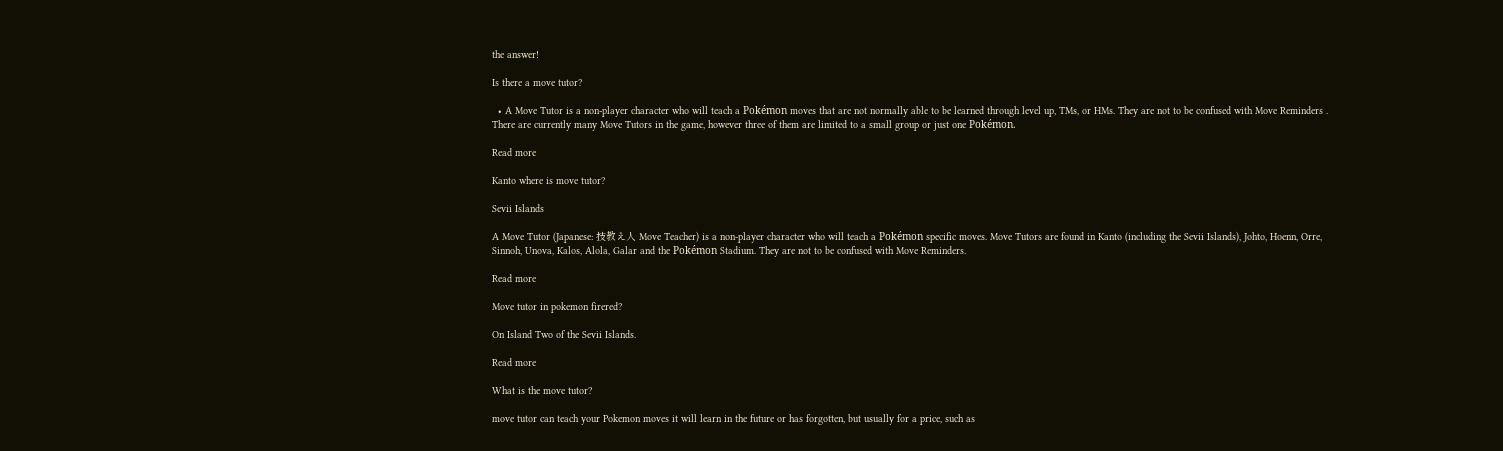the answer!

Is there a move tutor?

  • A Move Tutor is a non-player character who will teach a Pokémon moves that are not normally able to be learned through level up, TMs, or HMs. They are not to be confused with Move Reminders . There are currently many Move Tutors in the game, however three of them are limited to a small group or just one Pokémon.

Read more

Kanto where is move tutor?

Sevii Islands

A Move Tutor (Japanese: 技教え人 Move Teacher) is a non-player character who will teach a Pokémon specific moves. Move Tutors are found in Kanto (including the Sevii Islands), Johto, Hoenn, Orre, Sinnoh, Unova, Kalos, Alola, Galar and the Pokémon Stadium. They are not to be confused with Move Reminders.

Read more

Move tutor in pokemon firered?

On Island Two of the Sevii Islands.

Read more

What is the move tutor?

move tutor can teach your Pokemon moves it will learn in the future or has forgotten, but usually for a price, such as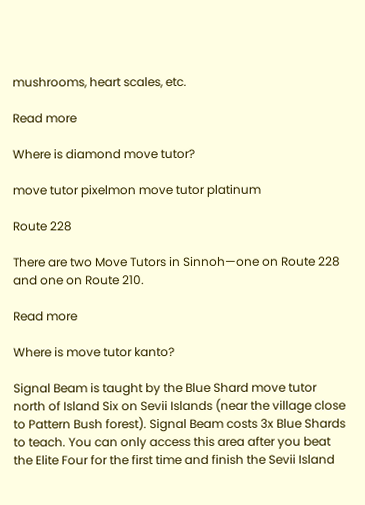mushrooms, heart scales, etc.

Read more

Where is diamond move tutor?

move tutor pixelmon move tutor platinum

Route 228

There are two Move Tutors in Sinnoh—one on Route 228 and one on Route 210.

Read more

Where is move tutor kanto?

Signal Beam is taught by the Blue Shard move tutor north of Island Six on Sevii Islands (near the village close to Pattern Bush forest). Signal Beam costs 3x Blue Shards to teach. You can only access this area after you beat the Elite Four for the first time and finish the Sevii Island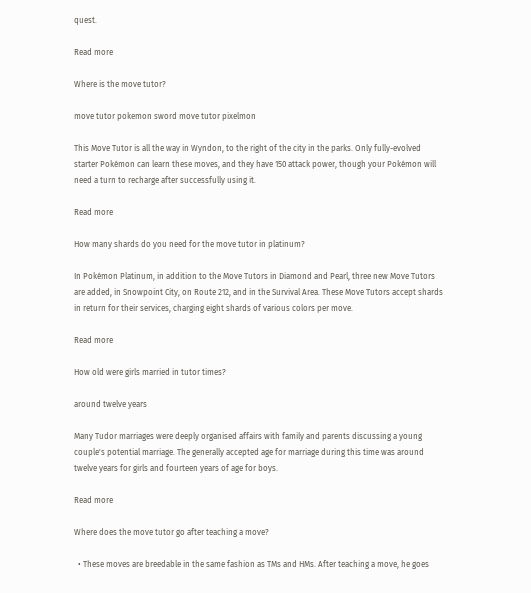quest.

Read more

Where is the move tutor?

move tutor pokemon sword move tutor pixelmon

This Move Tutor is all the way in Wyndon, to the right of the city in the parks. Only fully-evolved starter Pokémon can learn these moves, and they have 150 attack power, though your Pokémon will need a turn to recharge after successfully using it.

Read more

How many shards do you need for the move tutor in platinum?

In Pokémon Platinum, in addition to the Move Tutors in Diamond and Pearl, three new Move Tutors are added, in Snowpoint City, on Route 212, and in the Survival Area. These Move Tutors accept shards in return for their services, charging eight shards of various colors per move.

Read more

How old were girls married in tutor times?

around twelve years

Many Tudor marriages were deeply organised affairs with family and parents discussing a young couple's potential marriage. The generally accepted age for marriage during this time was around twelve years for girls and fourteen years of age for boys.

Read more

Where does the move tutor go after teaching a move?

  • These moves are breedable in the same fashion as TMs and HMs. After teaching a move, he goes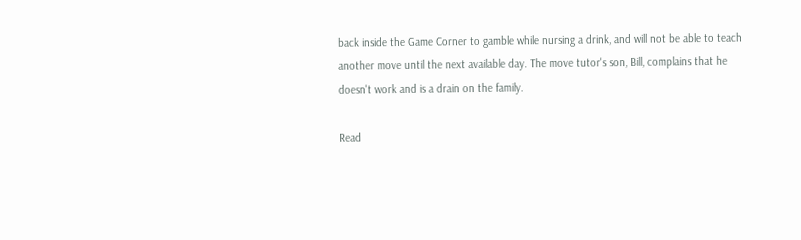back inside the Game Corner to gamble while nursing a drink, and will not be able to teach another move until the next available day. The move tutor's son, Bill, complains that he doesn't work and is a drain on the family.

Read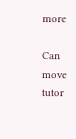more

Can move tutor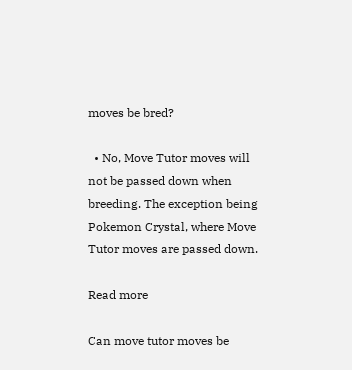moves be bred?

  • No, Move Tutor moves will not be passed down when breeding. The exception being Pokemon Crystal, where Move Tutor moves are passed down.

Read more

Can move tutor moves be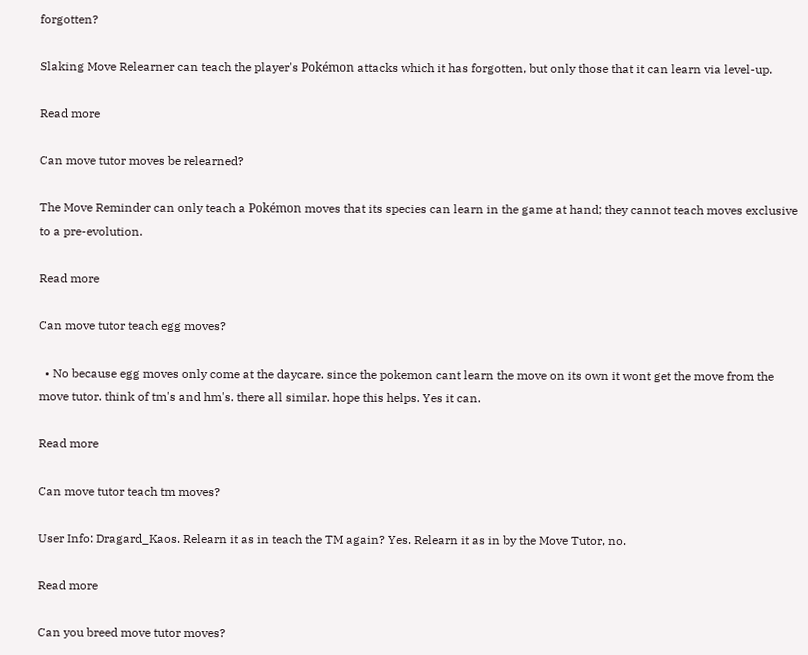forgotten?

Slaking Move Relearner can teach the player's Pokémon attacks which it has forgotten, but only those that it can learn via level-up.

Read more

Can move tutor moves be relearned?

The Move Reminder can only teach a Pokémon moves that its species can learn in the game at hand; they cannot teach moves exclusive to a pre-evolution.

Read more

Can move tutor teach egg moves?

  • No because egg moves only come at the daycare. since the pokemon cant learn the move on its own it wont get the move from the move tutor. think of tm's and hm's. there all similar. hope this helps. Yes it can.

Read more

Can move tutor teach tm moves?

User Info: Dragard_Kaos. Relearn it as in teach the TM again? Yes. Relearn it as in by the Move Tutor, no.

Read more

Can you breed move tutor moves?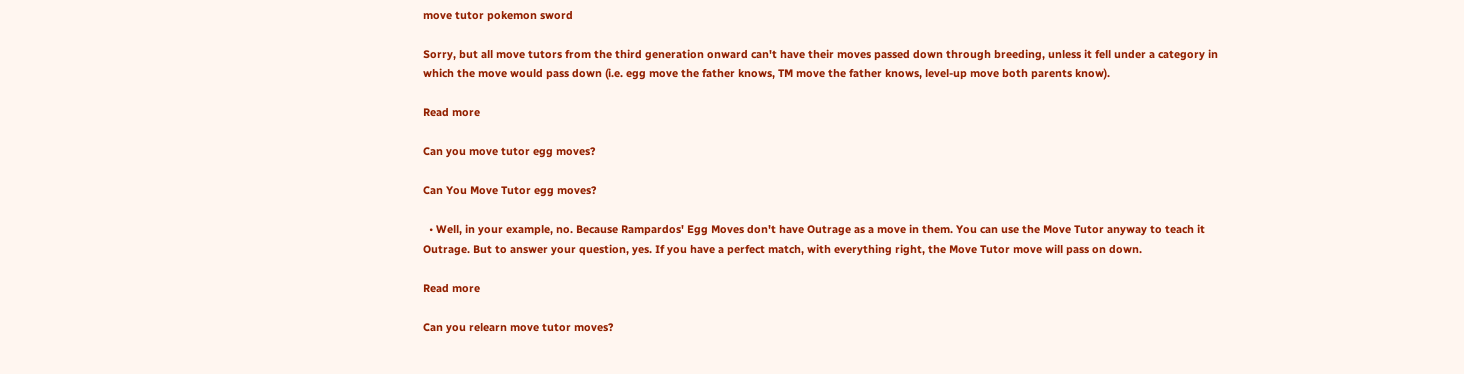move tutor pokemon sword

Sorry, but all move tutors from the third generation onward can't have their moves passed down through breeding, unless it fell under a category in which the move would pass down (i.e. egg move the father knows, TM move the father knows, level-up move both parents know).

Read more

Can you move tutor egg moves?

Can You Move Tutor egg moves?

  • Well, in your example, no. Because Rampardos' Egg Moves don't have Outrage as a move in them. You can use the Move Tutor anyway to teach it Outrage. But to answer your question, yes. If you have a perfect match, with everything right, the Move Tutor move will pass on down.

Read more

Can you relearn move tutor moves?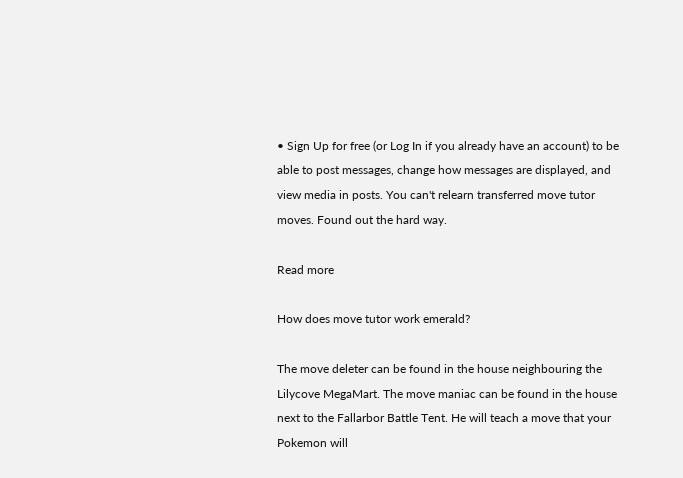• Sign Up for free (or Log In if you already have an account) to be able to post messages, change how messages are displayed, and view media in posts. You can't relearn transferred move tutor moves. Found out the hard way.

Read more

How does move tutor work emerald?

The move deleter can be found in the house neighbouring the Lilycove MegaMart. The move maniac can be found in the house next to the Fallarbor Battle Tent. He will teach a move that your Pokemon will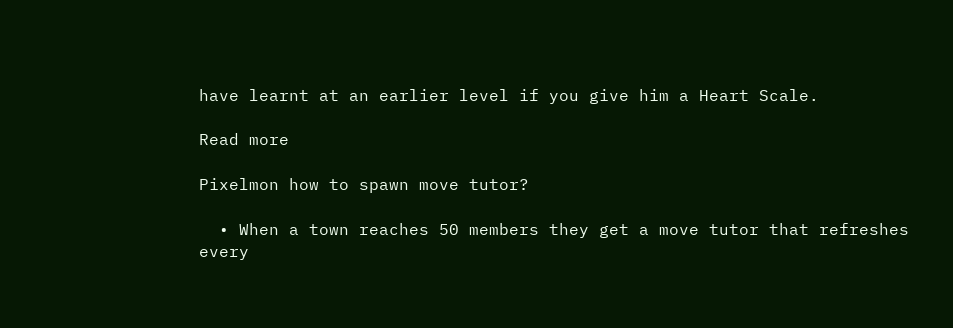have learnt at an earlier level if you give him a Heart Scale.

Read more

Pixelmon how to spawn move tutor?

  • When a town reaches 50 members they get a move tutor that refreshes every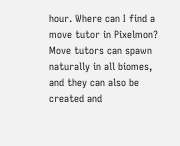hour. Where can I find a move tutor in Pixelmon? Move tutors can spawn naturally in all biomes, and they can also be created and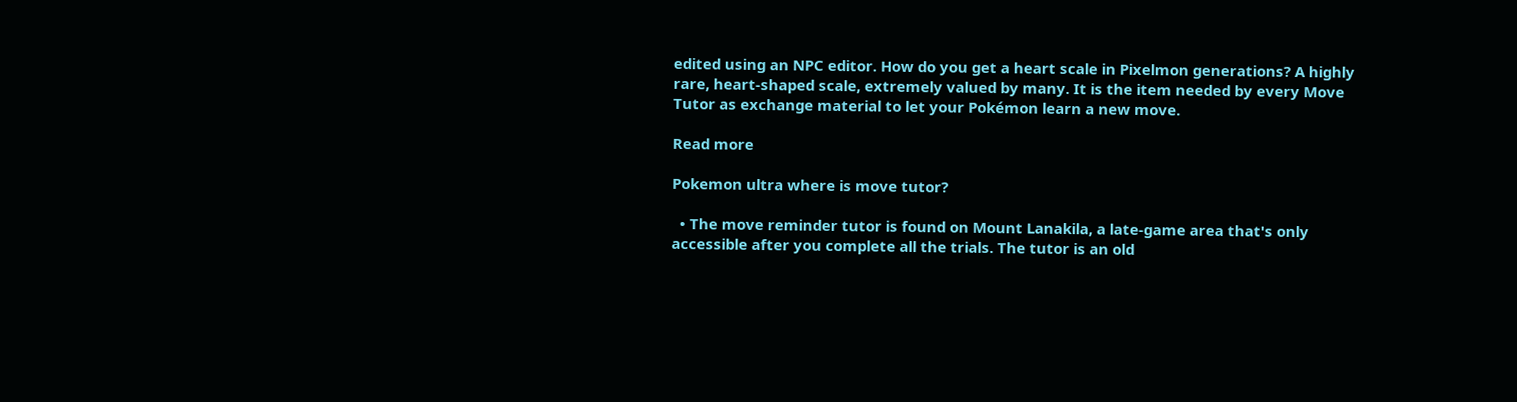edited using an NPC editor. How do you get a heart scale in Pixelmon generations? A highly rare, heart-shaped scale, extremely valued by many. It is the item needed by every Move Tutor as exchange material to let your Pokémon learn a new move.

Read more

Pokemon ultra where is move tutor?

  • The move reminder tutor is found on Mount Lanakila, a late-game area that's only accessible after you complete all the trials. The tutor is an old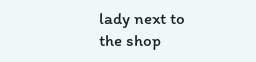lady next to the shop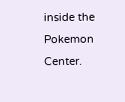inside the Pokemon Center.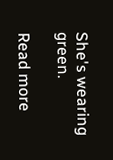She's wearing green.

Read more